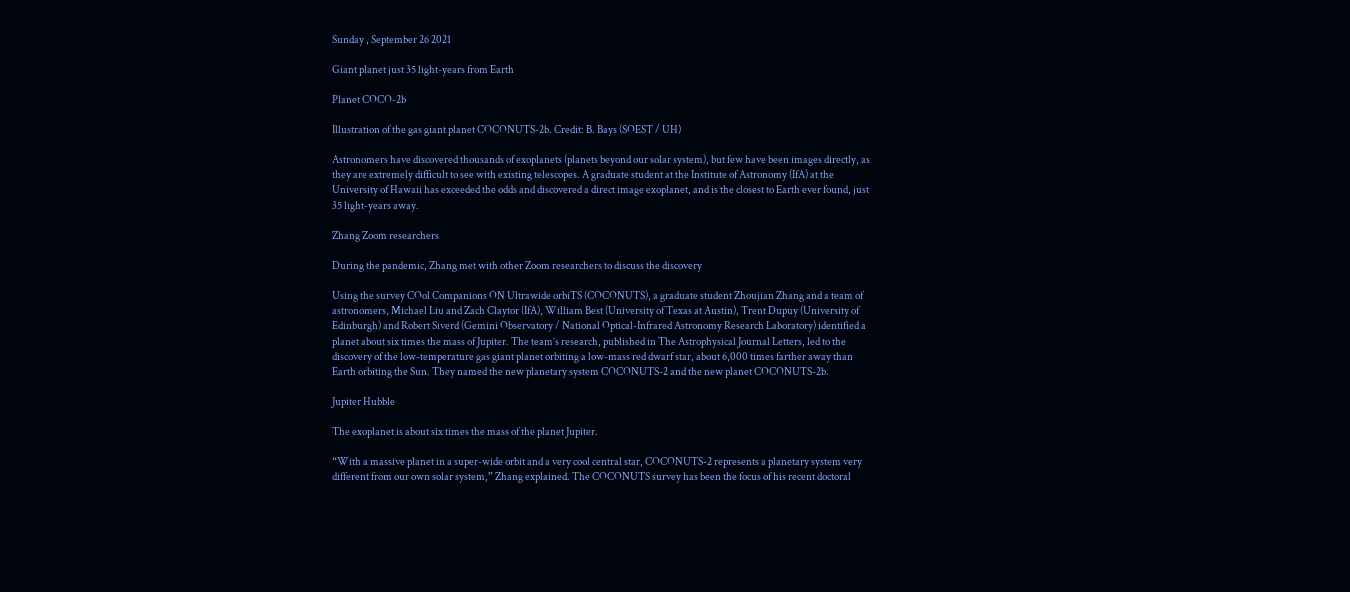Sunday , September 26 2021

Giant planet just 35 light-years from Earth

Planet COCO-2b

Illustration of the gas giant planet COCONUTS-2b. Credit: B. Bays (SOEST / UH)

Astronomers have discovered thousands of exoplanets (planets beyond our solar system), but few have been images directly, as they are extremely difficult to see with existing telescopes. A graduate student at the Institute of Astronomy (IfA) at the University of Hawaii has exceeded the odds and discovered a direct image exoplanet, and is the closest to Earth ever found, just 35 light-years away.

Zhang Zoom researchers

During the pandemic, Zhang met with other Zoom researchers to discuss the discovery

Using the survey COol Companions ON Ultrawide orbiTS (COCONUTS), a graduate student Zhoujian Zhang and a team of astronomers, Michael Liu and Zach Claytor (IfA), William Best (University of Texas at Austin), Trent Dupuy (University of Edinburgh) and Robert Siverd (Gemini Observatory / National Optical-Infrared Astronomy Research Laboratory) identified a planet about six times the mass of Jupiter. The team’s research, published in The Astrophysical Journal Letters, led to the discovery of the low-temperature gas giant planet orbiting a low-mass red dwarf star, about 6,000 times farther away than Earth orbiting the Sun. They named the new planetary system COCONUTS-2 and the new planet COCONUTS-2b.

Jupiter Hubble

The exoplanet is about six times the mass of the planet Jupiter.

“With a massive planet in a super-wide orbit and a very cool central star, COCONUTS-2 represents a planetary system very different from our own solar system,” Zhang explained. The COCONUTS survey has been the focus of his recent doctoral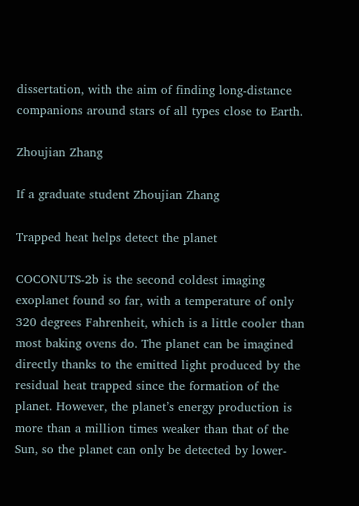dissertation, with the aim of finding long-distance companions around stars of all types close to Earth.

Zhoujian Zhang

If a graduate student Zhoujian Zhang

Trapped heat helps detect the planet

COCONUTS-2b is the second coldest imaging exoplanet found so far, with a temperature of only 320 degrees Fahrenheit, which is a little cooler than most baking ovens do. The planet can be imagined directly thanks to the emitted light produced by the residual heat trapped since the formation of the planet. However, the planet’s energy production is more than a million times weaker than that of the Sun, so the planet can only be detected by lower-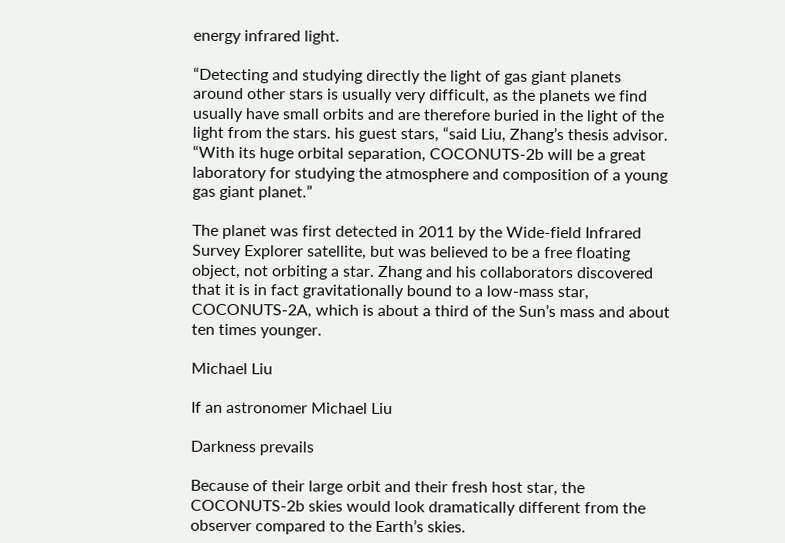energy infrared light.

“Detecting and studying directly the light of gas giant planets around other stars is usually very difficult, as the planets we find usually have small orbits and are therefore buried in the light of the light from the stars. his guest stars, “said Liu, Zhang’s thesis advisor. “With its huge orbital separation, COCONUTS-2b will be a great laboratory for studying the atmosphere and composition of a young gas giant planet.”

The planet was first detected in 2011 by the Wide-field Infrared Survey Explorer satellite, but was believed to be a free floating object, not orbiting a star. Zhang and his collaborators discovered that it is in fact gravitationally bound to a low-mass star, COCONUTS-2A, which is about a third of the Sun’s mass and about ten times younger.

Michael Liu

If an astronomer Michael Liu

Darkness prevails

Because of their large orbit and their fresh host star, the COCONUTS-2b skies would look dramatically different from the observer compared to the Earth’s skies.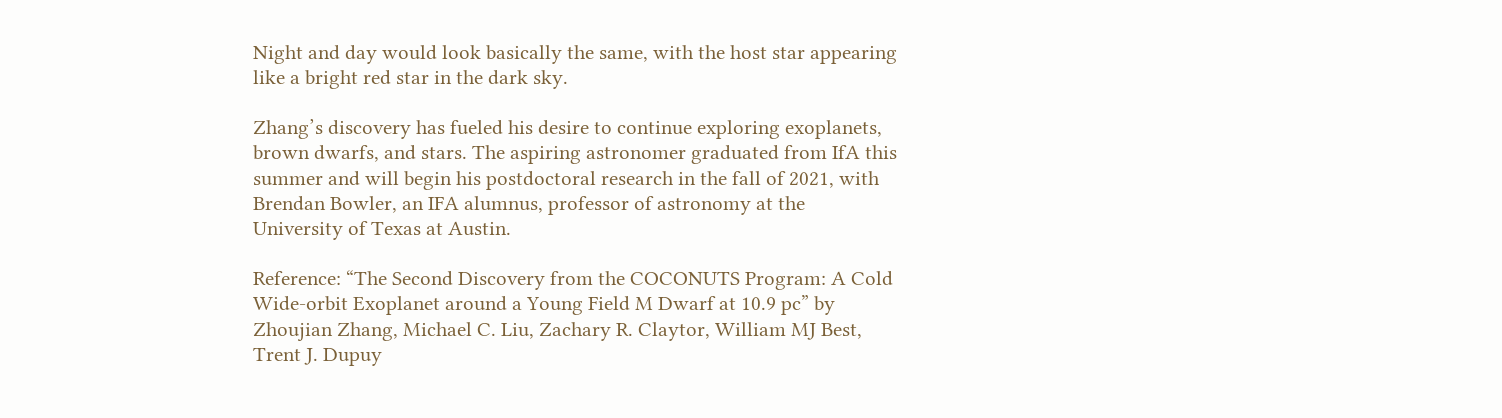Night and day would look basically the same, with the host star appearing like a bright red star in the dark sky.

Zhang’s discovery has fueled his desire to continue exploring exoplanets, brown dwarfs, and stars. The aspiring astronomer graduated from IfA this summer and will begin his postdoctoral research in the fall of 2021, with Brendan Bowler, an IFA alumnus, professor of astronomy at the University of Texas at Austin.

Reference: “The Second Discovery from the COCONUTS Program: A Cold Wide-orbit Exoplanet around a Young Field M Dwarf at 10.9 pc” by Zhoujian Zhang, Michael C. Liu, Zachary R. Claytor, William MJ Best, Trent J. Dupuy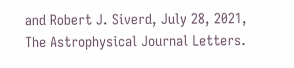and Robert J. Siverd, July 28, 2021, The Astrophysical Journal Letters.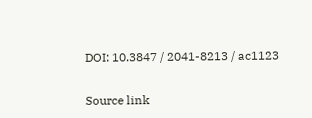DOI: 10.3847 / 2041-8213 / ac1123

Source link